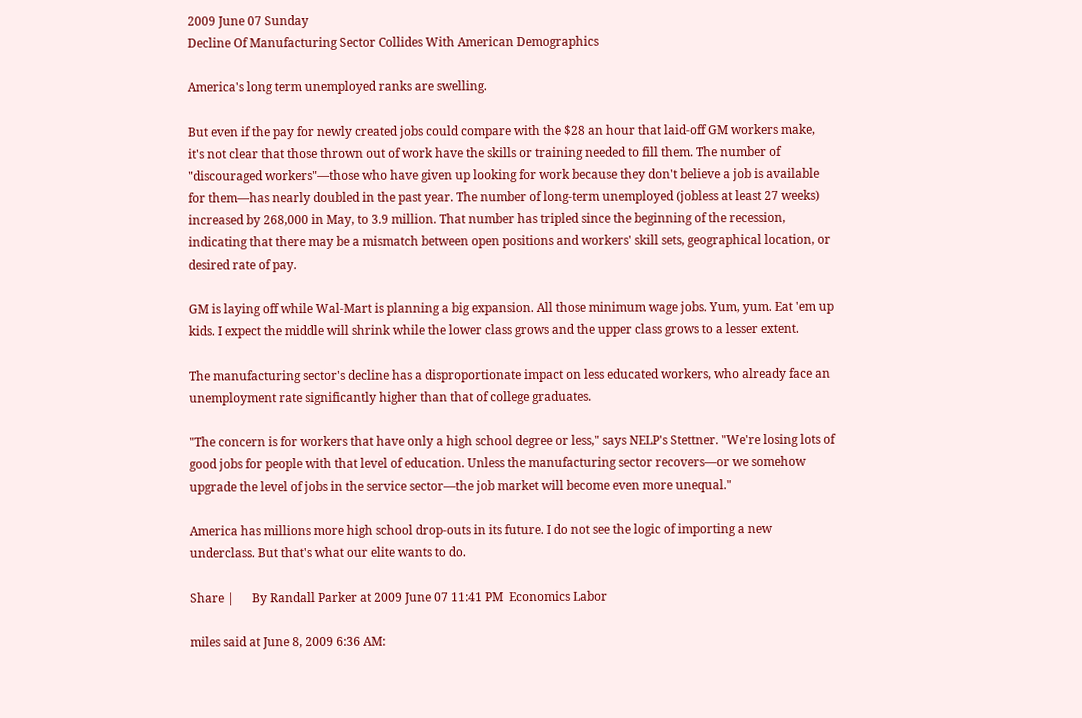2009 June 07 Sunday
Decline Of Manufacturing Sector Collides With American Demographics

America's long term unemployed ranks are swelling.

But even if the pay for newly created jobs could compare with the $28 an hour that laid-off GM workers make, it's not clear that those thrown out of work have the skills or training needed to fill them. The number of "discouraged workers"—those who have given up looking for work because they don't believe a job is available for them—has nearly doubled in the past year. The number of long-term unemployed (jobless at least 27 weeks) increased by 268,000 in May, to 3.9 million. That number has tripled since the beginning of the recession, indicating that there may be a mismatch between open positions and workers' skill sets, geographical location, or desired rate of pay.

GM is laying off while Wal-Mart is planning a big expansion. All those minimum wage jobs. Yum, yum. Eat 'em up kids. I expect the middle will shrink while the lower class grows and the upper class grows to a lesser extent.

The manufacturing sector's decline has a disproportionate impact on less educated workers, who already face an unemployment rate significantly higher than that of college graduates.

"The concern is for workers that have only a high school degree or less," says NELP's Stettner. "We're losing lots of good jobs for people with that level of education. Unless the manufacturing sector recovers—or we somehow upgrade the level of jobs in the service sector—the job market will become even more unequal."

America has millions more high school drop-outs in its future. I do not see the logic of importing a new underclass. But that's what our elite wants to do.

Share |      By Randall Parker at 2009 June 07 11:41 PM  Economics Labor

miles said at June 8, 2009 6:36 AM: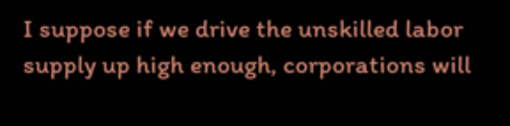I suppose if we drive the unskilled labor supply up high enough, corporations will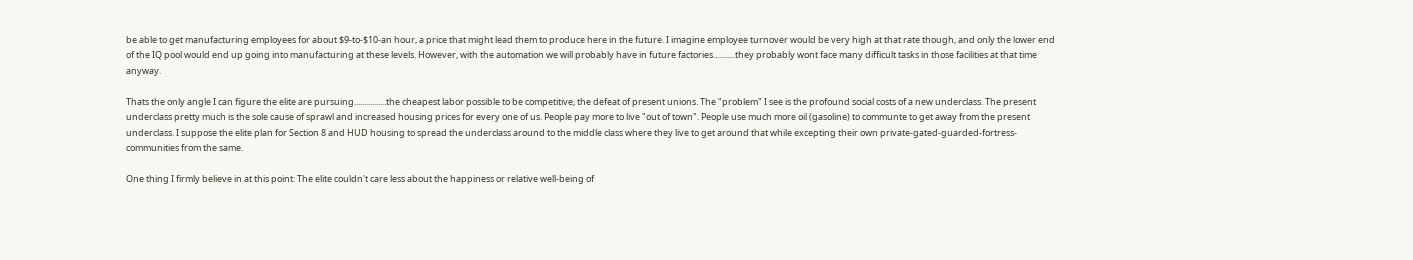be able to get manufacturing employees for about $9-to-$10-an hour, a price that might lead them to produce here in the future. I imagine employee turnover would be very high at that rate though, and only the lower end of the IQ pool would end up going into manufacturing at these levels. However, with the automation we will probably have in future factories...........they probably wont face many difficult tasks in those facilities at that time anyway.

Thats the only angle I can figure the elite are pursuing................the cheapest labor possible to be competitive, the defeat of present unions. The "problem" I see is the profound social costs of a new underclass. The present underclass pretty much is the sole cause of sprawl and increased housing prices for every one of us. People pay more to live "out of town". People use much more oil (gasoline) to communte to get away from the present underclass. I suppose the elite plan for Section 8 and HUD housing to spread the underclass around to the middle class where they live to get around that while excepting their own private-gated-guarded-fortress-communities from the same.

One thing I firmly believe in at this point: The elite couldn't care less about the happiness or relative well-being of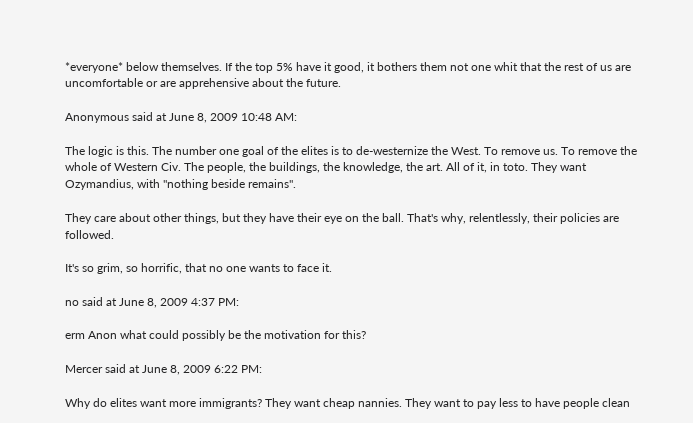*everyone* below themselves. If the top 5% have it good, it bothers them not one whit that the rest of us are uncomfortable or are apprehensive about the future.

Anonymous said at June 8, 2009 10:48 AM:

The logic is this. The number one goal of the elites is to de-westernize the West. To remove us. To remove the whole of Western Civ. The people, the buildings, the knowledge, the art. All of it, in toto. They want Ozymandius, with "nothing beside remains".

They care about other things, but they have their eye on the ball. That's why, relentlessly, their policies are followed.

It's so grim, so horrific, that no one wants to face it.

no said at June 8, 2009 4:37 PM:

erm Anon what could possibly be the motivation for this?

Mercer said at June 8, 2009 6:22 PM:

Why do elites want more immigrants? They want cheap nannies. They want to pay less to have people clean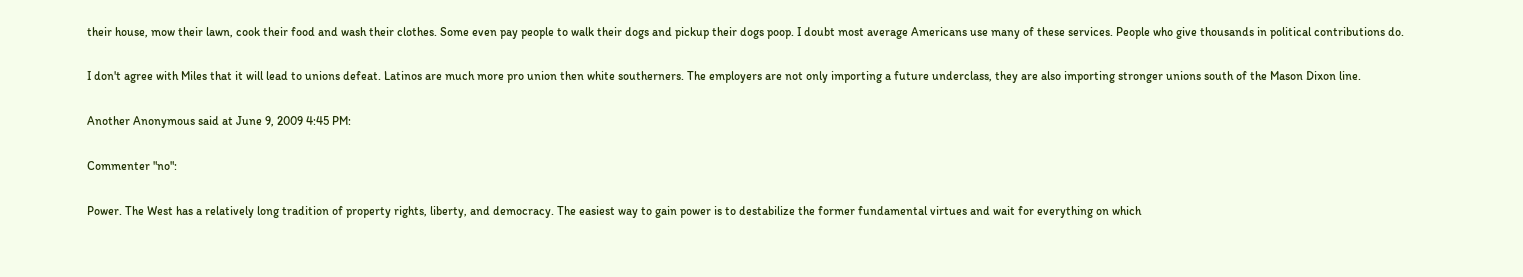their house, mow their lawn, cook their food and wash their clothes. Some even pay people to walk their dogs and pickup their dogs poop. I doubt most average Americans use many of these services. People who give thousands in political contributions do.

I don't agree with Miles that it will lead to unions defeat. Latinos are much more pro union then white southerners. The employers are not only importing a future underclass, they are also importing stronger unions south of the Mason Dixon line.

Another Anonymous said at June 9, 2009 4:45 PM:

Commenter "no":

Power. The West has a relatively long tradition of property rights, liberty, and democracy. The easiest way to gain power is to destabilize the former fundamental virtues and wait for everything on which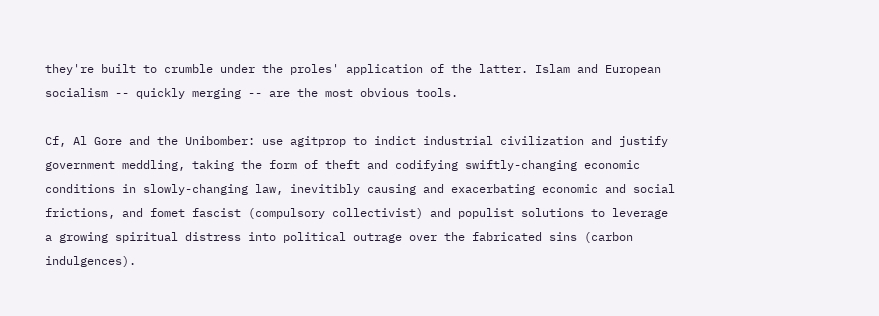they're built to crumble under the proles' application of the latter. Islam and European socialism -- quickly merging -- are the most obvious tools.

Cf, Al Gore and the Unibomber: use agitprop to indict industrial civilization and justify government meddling, taking the form of theft and codifying swiftly-changing economic conditions in slowly-changing law, inevitibly causing and exacerbating economic and social frictions, and fomet fascist (compulsory collectivist) and populist solutions to leverage a growing spiritual distress into political outrage over the fabricated sins (carbon indulgences).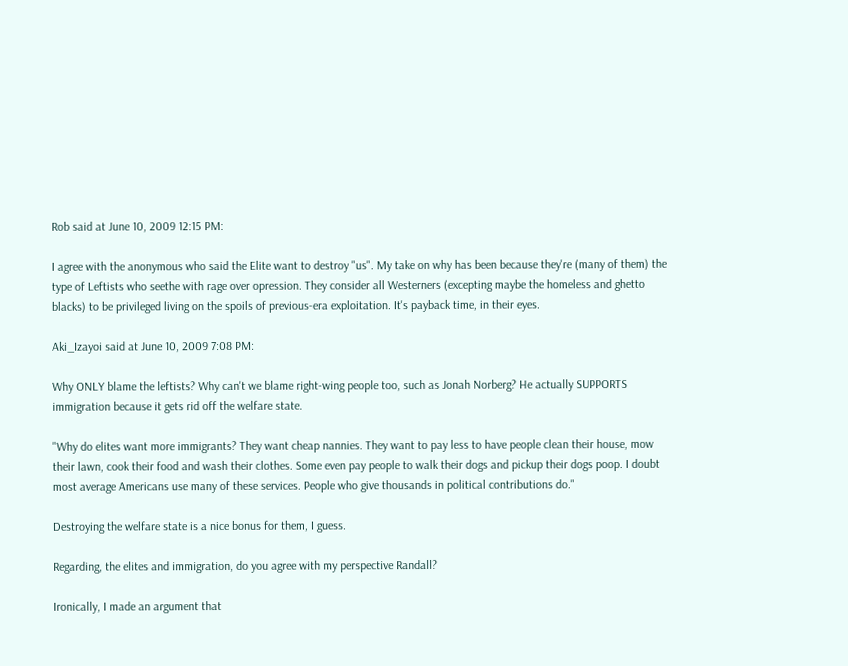Rob said at June 10, 2009 12:15 PM:

I agree with the anonymous who said the Elite want to destroy "us". My take on why has been because they're (many of them) the type of Leftists who seethe with rage over opression. They consider all Westerners (excepting maybe the homeless and ghetto blacks) to be privileged living on the spoils of previous-era exploitation. It's payback time, in their eyes.

Aki_Izayoi said at June 10, 2009 7:08 PM:

Why ONLY blame the leftists? Why can't we blame right-wing people too, such as Jonah Norberg? He actually SUPPORTS immigration because it gets rid off the welfare state.

"Why do elites want more immigrants? They want cheap nannies. They want to pay less to have people clean their house, mow their lawn, cook their food and wash their clothes. Some even pay people to walk their dogs and pickup their dogs poop. I doubt most average Americans use many of these services. People who give thousands in political contributions do."

Destroying the welfare state is a nice bonus for them, I guess.

Regarding, the elites and immigration, do you agree with my perspective Randall?

Ironically, I made an argument that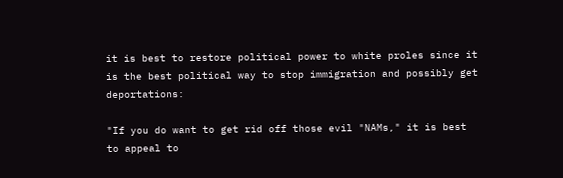it is best to restore political power to white proles since it is the best political way to stop immigration and possibly get deportations:

"If you do want to get rid off those evil "NAMs," it is best to appeal to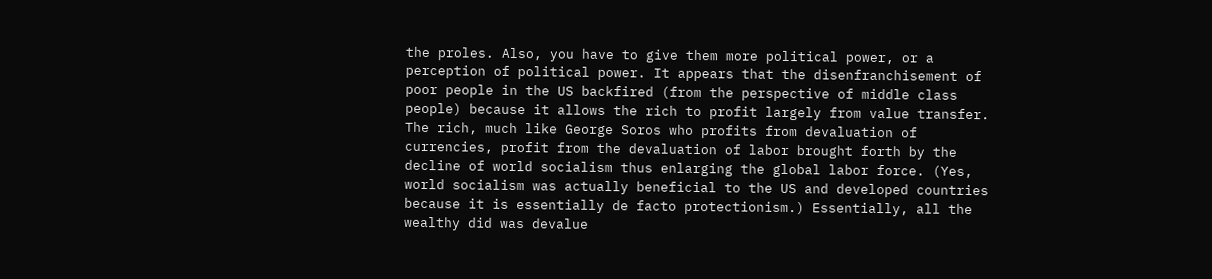the proles. Also, you have to give them more political power, or a perception of political power. It appears that the disenfranchisement of poor people in the US backfired (from the perspective of middle class people) because it allows the rich to profit largely from value transfer. The rich, much like George Soros who profits from devaluation of currencies, profit from the devaluation of labor brought forth by the decline of world socialism thus enlarging the global labor force. (Yes, world socialism was actually beneficial to the US and developed countries because it is essentially de facto protectionism.) Essentially, all the wealthy did was devalue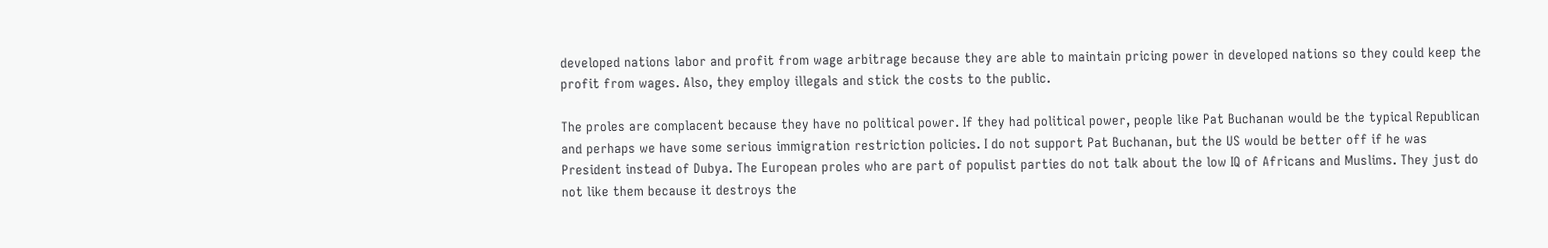developed nations labor and profit from wage arbitrage because they are able to maintain pricing power in developed nations so they could keep the profit from wages. Also, they employ illegals and stick the costs to the public.

The proles are complacent because they have no political power. If they had political power, people like Pat Buchanan would be the typical Republican and perhaps we have some serious immigration restriction policies. I do not support Pat Buchanan, but the US would be better off if he was President instead of Dubya. The European proles who are part of populist parties do not talk about the low IQ of Africans and Muslims. They just do not like them because it destroys the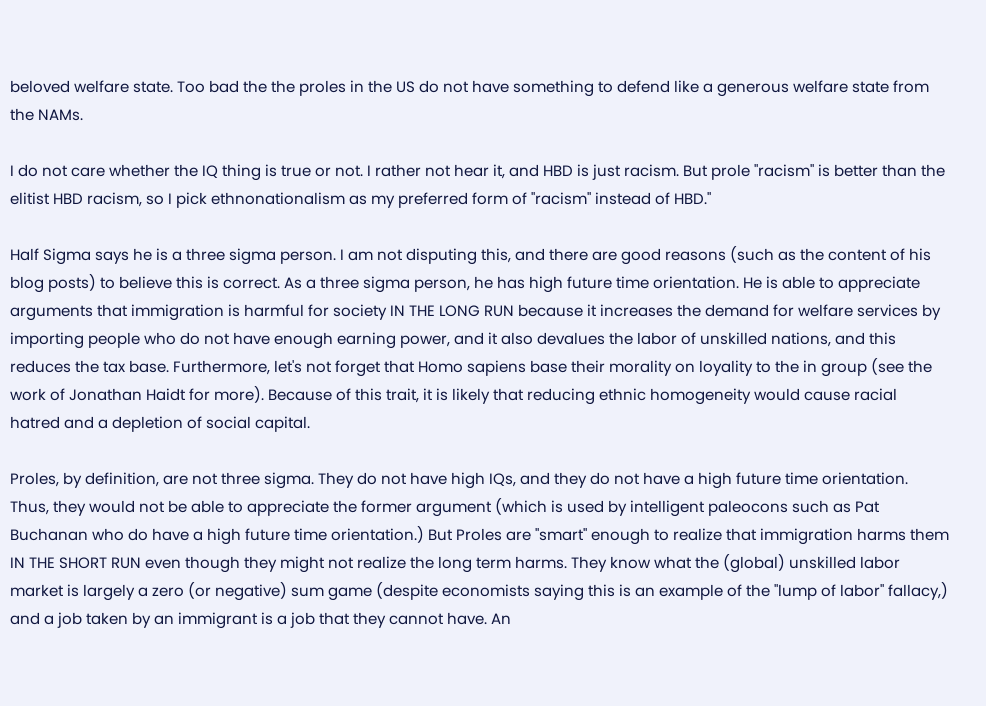beloved welfare state. Too bad the the proles in the US do not have something to defend like a generous welfare state from the NAMs.

I do not care whether the IQ thing is true or not. I rather not hear it, and HBD is just racism. But prole "racism" is better than the elitist HBD racism, so I pick ethnonationalism as my preferred form of "racism" instead of HBD."

Half Sigma says he is a three sigma person. I am not disputing this, and there are good reasons (such as the content of his blog posts) to believe this is correct. As a three sigma person, he has high future time orientation. He is able to appreciate arguments that immigration is harmful for society IN THE LONG RUN because it increases the demand for welfare services by importing people who do not have enough earning power, and it also devalues the labor of unskilled nations, and this reduces the tax base. Furthermore, let's not forget that Homo sapiens base their morality on loyality to the in group (see the work of Jonathan Haidt for more). Because of this trait, it is likely that reducing ethnic homogeneity would cause racial hatred and a depletion of social capital.

Proles, by definition, are not three sigma. They do not have high IQs, and they do not have a high future time orientation. Thus, they would not be able to appreciate the former argument (which is used by intelligent paleocons such as Pat Buchanan who do have a high future time orientation.) But Proles are "smart" enough to realize that immigration harms them IN THE SHORT RUN even though they might not realize the long term harms. They know what the (global) unskilled labor market is largely a zero (or negative) sum game (despite economists saying this is an example of the "lump of labor" fallacy,) and a job taken by an immigrant is a job that they cannot have. An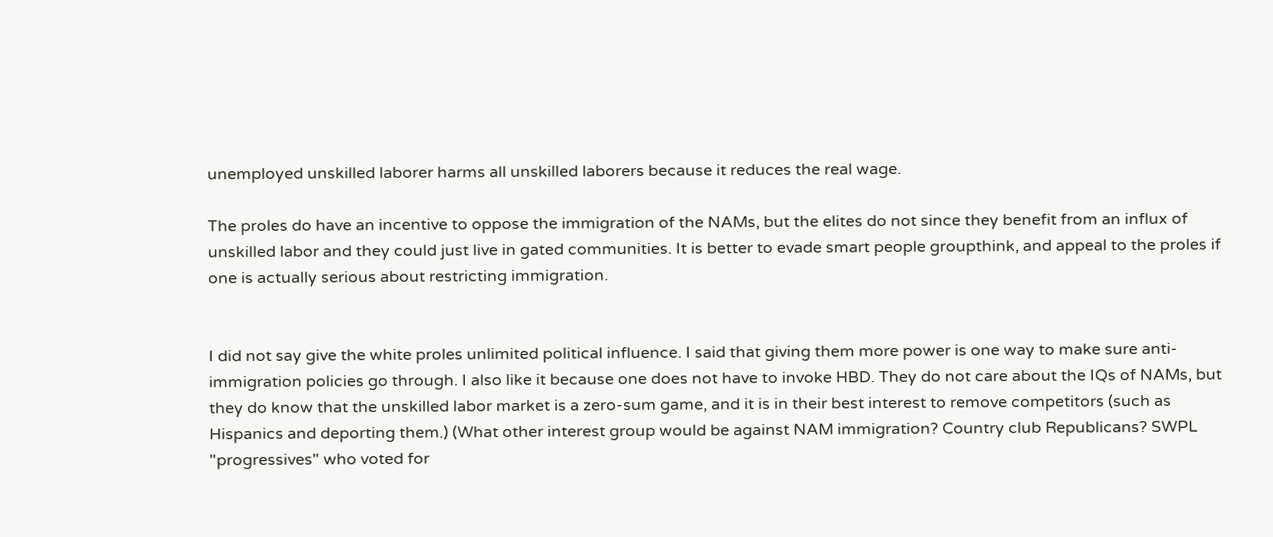unemployed unskilled laborer harms all unskilled laborers because it reduces the real wage.

The proles do have an incentive to oppose the immigration of the NAMs, but the elites do not since they benefit from an influx of unskilled labor and they could just live in gated communities. It is better to evade smart people groupthink, and appeal to the proles if one is actually serious about restricting immigration.


I did not say give the white proles unlimited political influence. I said that giving them more power is one way to make sure anti-immigration policies go through. I also like it because one does not have to invoke HBD. They do not care about the IQs of NAMs, but they do know that the unskilled labor market is a zero-sum game, and it is in their best interest to remove competitors (such as Hispanics and deporting them.) (What other interest group would be against NAM immigration? Country club Republicans? SWPL "progressives" who voted for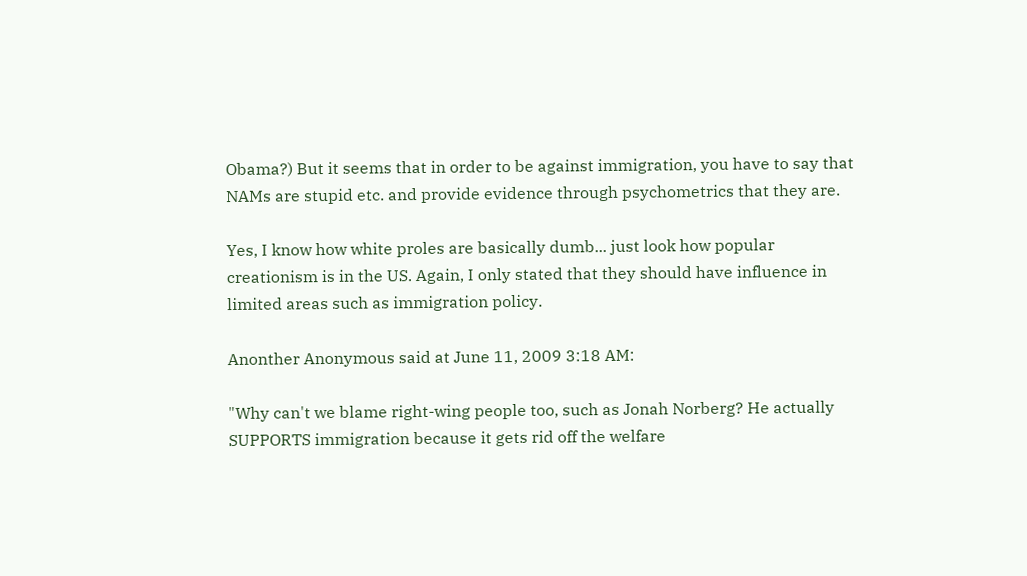Obama?) But it seems that in order to be against immigration, you have to say that NAMs are stupid etc. and provide evidence through psychometrics that they are.

Yes, I know how white proles are basically dumb... just look how popular creationism is in the US. Again, I only stated that they should have influence in limited areas such as immigration policy.

Anonther Anonymous said at June 11, 2009 3:18 AM:

"Why can't we blame right-wing people too, such as Jonah Norberg? He actually SUPPORTS immigration because it gets rid off the welfare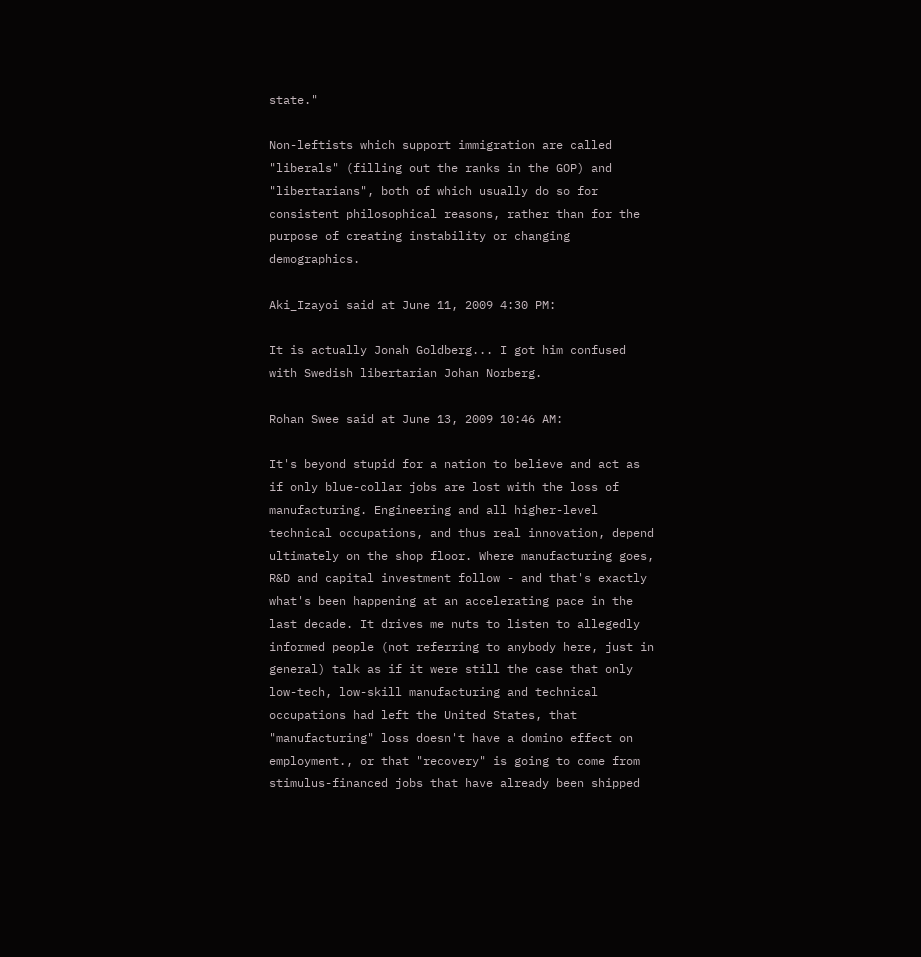state."

Non-leftists which support immigration are called "liberals" (filling out the ranks in the GOP) and "libertarians", both of which usually do so for consistent philosophical reasons, rather than for the purpose of creating instability or changing demographics.

Aki_Izayoi said at June 11, 2009 4:30 PM:

It is actually Jonah Goldberg... I got him confused with Swedish libertarian Johan Norberg.

Rohan Swee said at June 13, 2009 10:46 AM:

It's beyond stupid for a nation to believe and act as if only blue-collar jobs are lost with the loss of manufacturing. Engineering and all higher-level technical occupations, and thus real innovation, depend ultimately on the shop floor. Where manufacturing goes, R&D and capital investment follow - and that's exactly what's been happening at an accelerating pace in the last decade. It drives me nuts to listen to allegedly informed people (not referring to anybody here, just in general) talk as if it were still the case that only low-tech, low-skill manufacturing and technical occupations had left the United States, that "manufacturing" loss doesn't have a domino effect on employment., or that "recovery" is going to come from stimulus-financed jobs that have already been shipped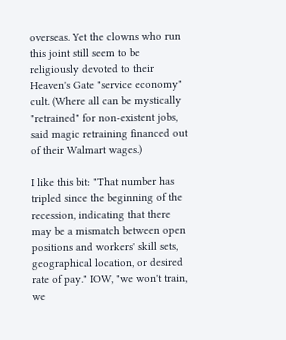overseas. Yet the clowns who run this joint still seem to be religiously devoted to their Heaven's Gate "service economy" cult. (Where all can be mystically "retrained" for non-existent jobs, said magic retraining financed out of their Walmart wages.)

I like this bit: "That number has tripled since the beginning of the recession, indicating that there may be a mismatch between open positions and workers' skill sets, geographical location, or desired rate of pay." IOW, "we won't train, we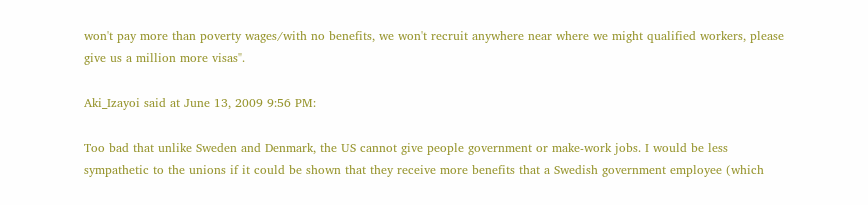won't pay more than poverty wages/with no benefits, we won't recruit anywhere near where we might qualified workers, please give us a million more visas".

Aki_Izayoi said at June 13, 2009 9:56 PM:

Too bad that unlike Sweden and Denmark, the US cannot give people government or make-work jobs. I would be less sympathetic to the unions if it could be shown that they receive more benefits that a Swedish government employee (which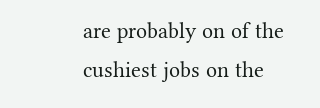are probably on of the cushiest jobs on the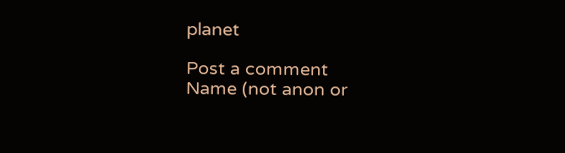planet

Post a comment
Name (not anon or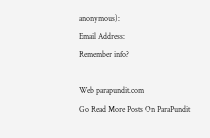anonymous):
Email Address:
Remember info?

Web parapundit.com
Go Read More Posts On ParaPundit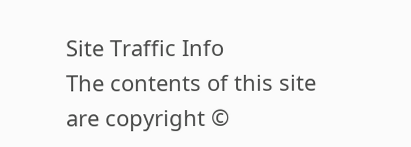Site Traffic Info
The contents of this site are copyright ©